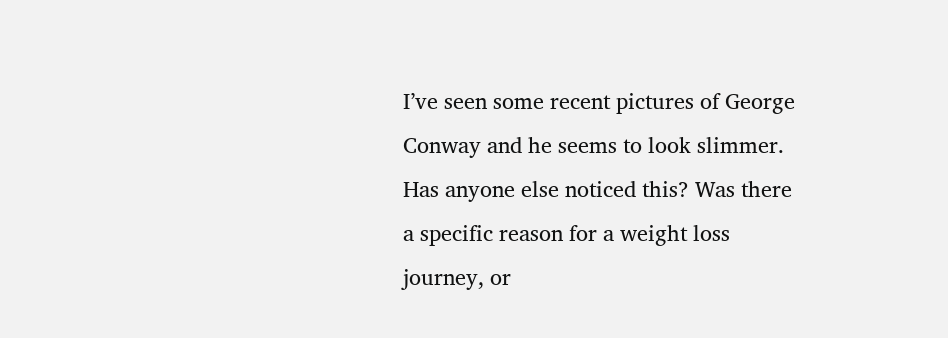I’ve seen some recent pictures of George Conway and he seems to look slimmer. Has anyone else noticed this? Was there a specific reason for a weight loss journey, or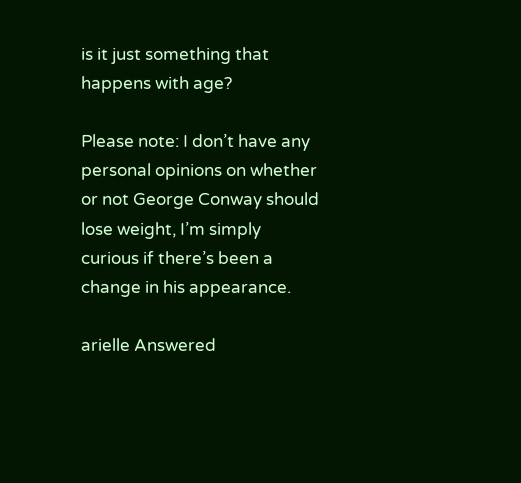is it just something that happens with age?

Please note: I don’t have any personal opinions on whether or not George Conway should lose weight, I’m simply curious if there’s been a change in his appearance.

arielle Answered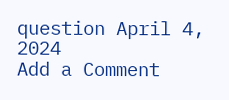question April 4, 2024
Add a Comment